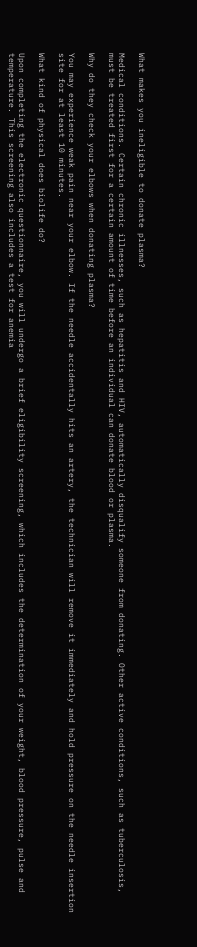What makes you ineligible to donate plasma?

Medical conditions. Certain chronic illnesses, such as hepatitis and HIV, automatically disqualify someone from donating. Other active conditions, such as tuberculosis, must be treated first for a certain amount of time before an individual can donate blood or plasma.

Why do they check your elbows when donating plasma?

You may experience weak pain near your elbow. If the needle accidentally hits an artery, the technician will remove it immediately and hold pressure on the needle insertion site for at least 10 minutes.

What kind of physical does biolife do?

Upon completing the electronic questionnaire, you will undergo a brief eligibility screening, which includes the determination of your weight, blood pressure, pulse and temperature. This screening also includes a test for anemia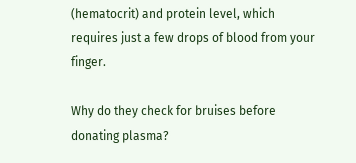(hematocrit) and protein level, which requires just a few drops of blood from your finger.

Why do they check for bruises before donating plasma?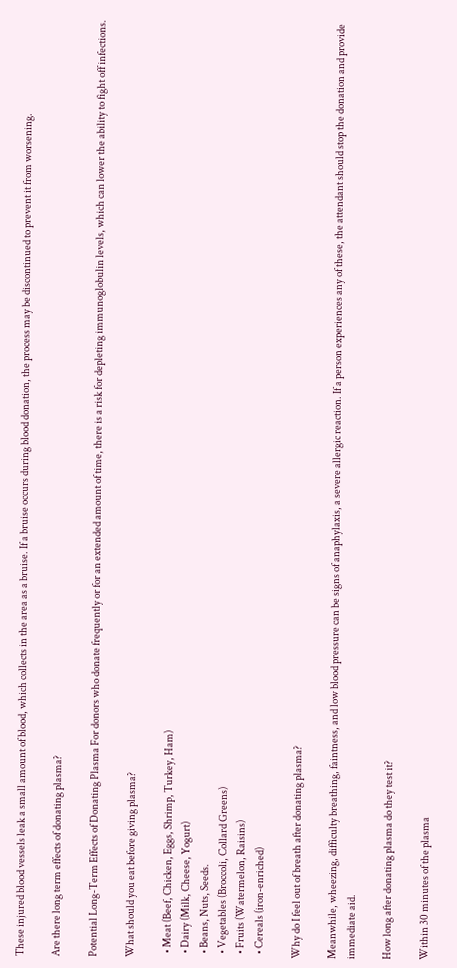These injured blood vessels leak a small amount of blood, which collects in the area as a bruise. If a bruise occurs during blood donation, the process may be discontinued to prevent it from worsening.

Are there long term effects of donating plasma?

Potential Long-Term Effects of Donating Plasma For donors who donate frequently or for an extended amount of time, there is a risk for depleting immunoglobulin levels, which can lower the ability to fight off infections.

What should you eat before giving plasma?

  • Meat (Beef, Chicken, Eggs, Shrimp, Turkey, Ham)
  • Dairy (Milk, Cheese, Yogurt)
  • Beans, Nuts, Seeds.
  • Vegetables (Broccoli, Collard Greens)
  • Fruits (Watermelon, Raisins)
  • Cereals (iron-enriched)

Why do I feel out of breath after donating plasma?

Meanwhile, wheezing, difficulty breathing, faintness, and low blood pressure can be signs of anaphylaxis, a severe allergic reaction. If a person experiences any of these, the attendant should stop the donation and provide immediate aid.

How long after donating plasma do they test it?

Within 30 minutes of the plasma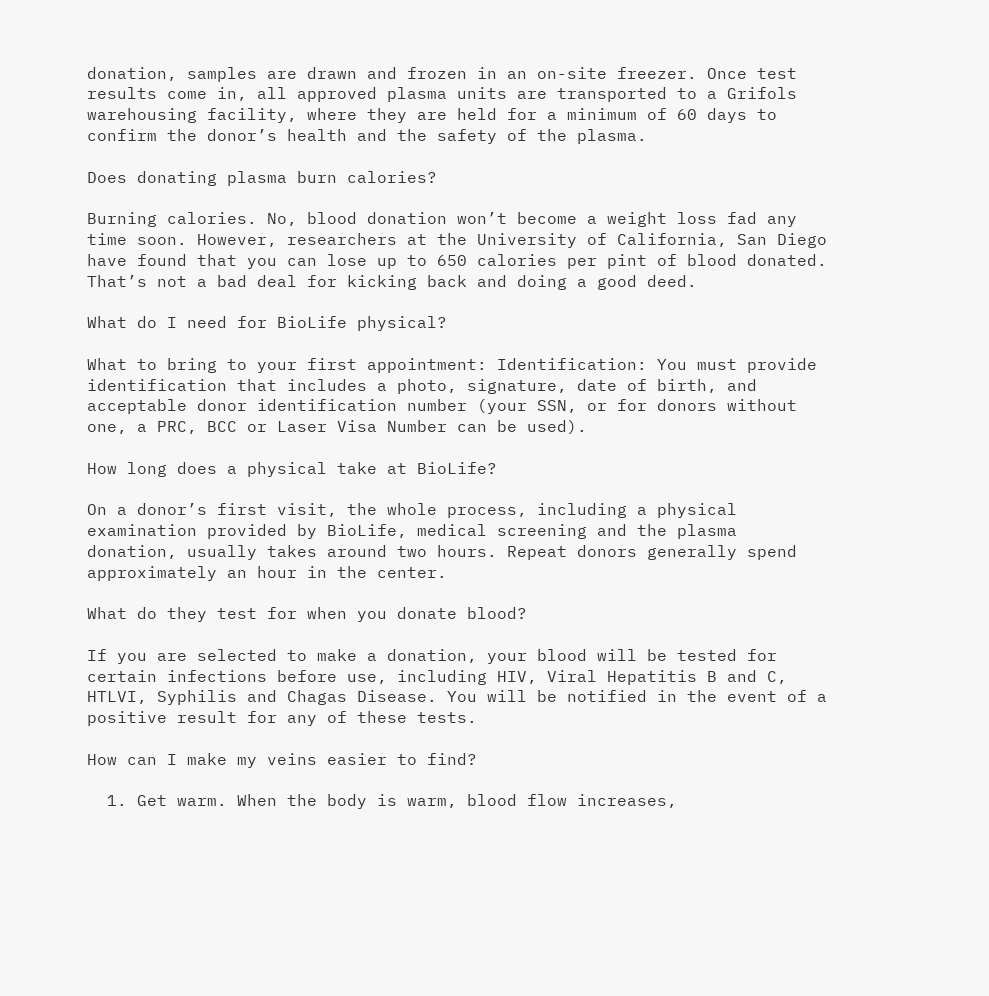donation, samples are drawn and frozen in an on-site freezer. Once test results come in, all approved plasma units are transported to a Grifols warehousing facility, where they are held for a minimum of 60 days to confirm the donor’s health and the safety of the plasma.

Does donating plasma burn calories?

Burning calories. No, blood donation won’t become a weight loss fad any time soon. However, researchers at the University of California, San Diego have found that you can lose up to 650 calories per pint of blood donated. That’s not a bad deal for kicking back and doing a good deed.

What do I need for BioLife physical?

What to bring to your first appointment: Identification: You must provide identification that includes a photo, signature, date of birth, and acceptable donor identification number (your SSN, or for donors without one, a PRC, BCC or Laser Visa Number can be used).

How long does a physical take at BioLife?

On a donor’s first visit, the whole process, including a physical examination provided by BioLife, medical screening and the plasma donation, usually takes around two hours. Repeat donors generally spend approximately an hour in the center.

What do they test for when you donate blood?

If you are selected to make a donation, your blood will be tested for certain infections before use, including HIV, Viral Hepatitis B and C, HTLVI, Syphilis and Chagas Disease. You will be notified in the event of a positive result for any of these tests.

How can I make my veins easier to find?

  1. Get warm. When the body is warm, blood flow increases,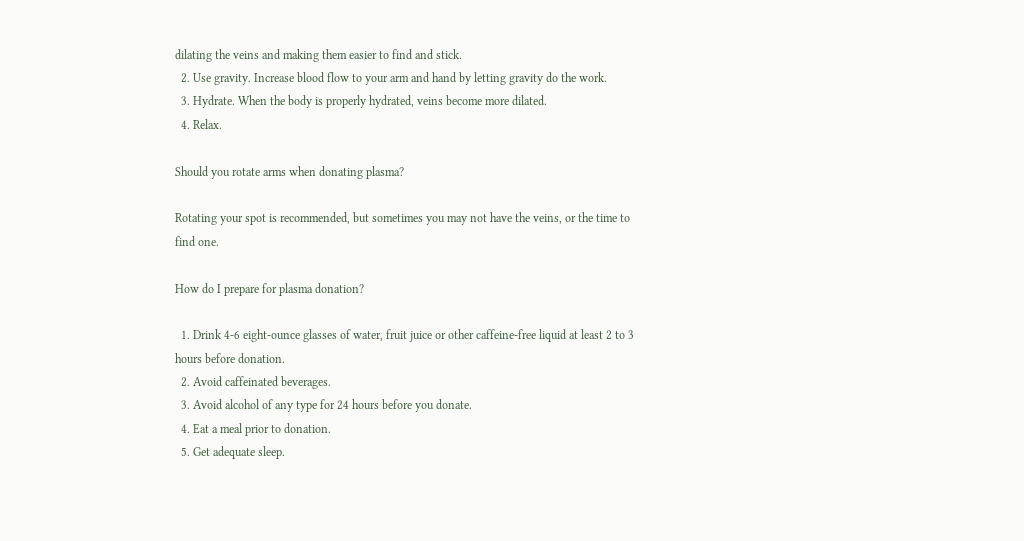dilating the veins and making them easier to find and stick.
  2. Use gravity. Increase blood flow to your arm and hand by letting gravity do the work.
  3. Hydrate. When the body is properly hydrated, veins become more dilated.
  4. Relax.

Should you rotate arms when donating plasma?

Rotating your spot is recommended, but sometimes you may not have the veins, or the time to find one.

How do I prepare for plasma donation?

  1. Drink 4-6 eight-ounce glasses of water, fruit juice or other caffeine-free liquid at least 2 to 3 hours before donation.
  2. Avoid caffeinated beverages.
  3. Avoid alcohol of any type for 24 hours before you donate.
  4. Eat a meal prior to donation.
  5. Get adequate sleep.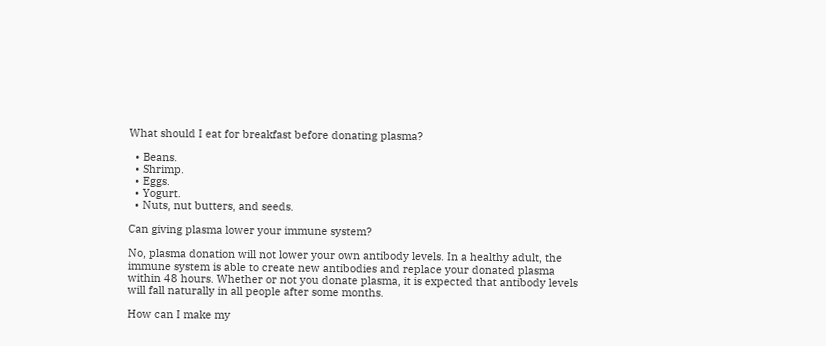What should I eat for breakfast before donating plasma?

  • Beans.
  • Shrimp.
  • Eggs.
  • Yogurt.
  • Nuts, nut butters, and seeds.

Can giving plasma lower your immune system?

No, plasma donation will not lower your own antibody levels. In a healthy adult, the immune system is able to create new antibodies and replace your donated plasma within 48 hours. Whether or not you donate plasma, it is expected that antibody levels will fall naturally in all people after some months.

How can I make my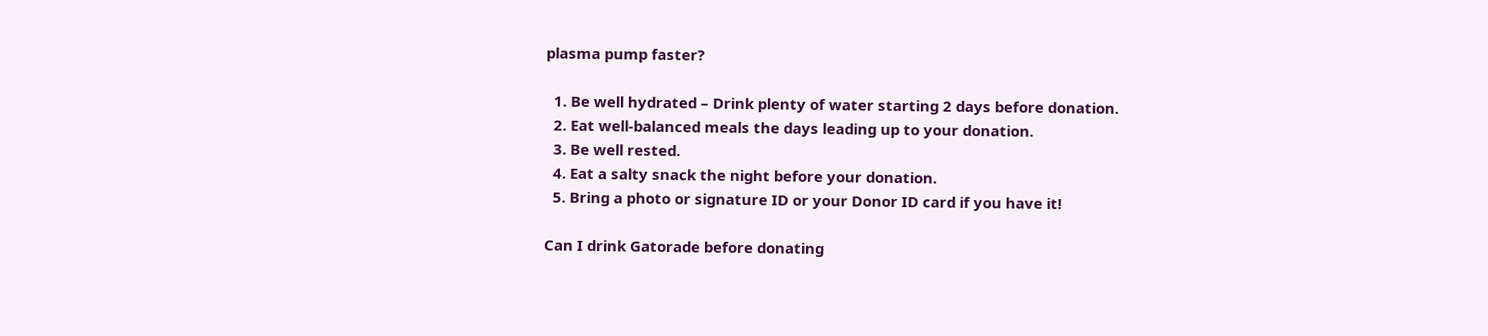plasma pump faster?

  1. Be well hydrated – Drink plenty of water starting 2 days before donation.
  2. Eat well-balanced meals the days leading up to your donation.
  3. Be well rested.
  4. Eat a salty snack the night before your donation.
  5. Bring a photo or signature ID or your Donor ID card if you have it!

Can I drink Gatorade before donating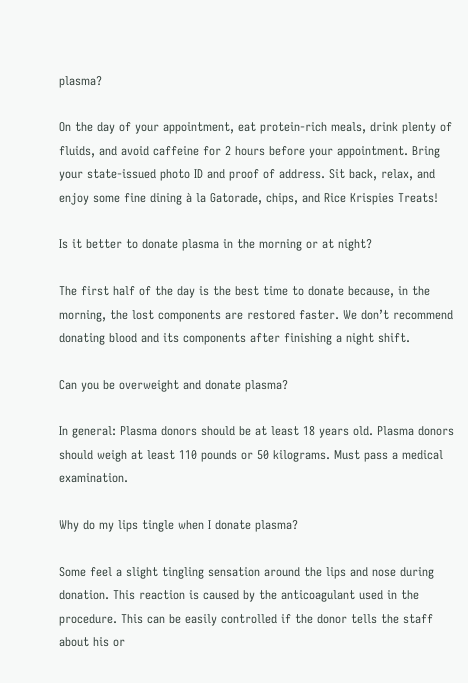plasma?

On the day of your appointment, eat protein-rich meals, drink plenty of fluids, and avoid caffeine for 2 hours before your appointment. Bring your state-issued photo ID and proof of address. Sit back, relax, and enjoy some fine dining à la Gatorade, chips, and Rice Krispies Treats!

Is it better to donate plasma in the morning or at night?

The first half of the day is the best time to donate because, in the morning, the lost components are restored faster. We don’t recommend donating blood and its components after finishing a night shift.

Can you be overweight and donate plasma?

In general: Plasma donors should be at least 18 years old. Plasma donors should weigh at least 110 pounds or 50 kilograms. Must pass a medical examination.

Why do my lips tingle when I donate plasma?

Some feel a slight tingling sensation around the lips and nose during donation. This reaction is caused by the anticoagulant used in the procedure. This can be easily controlled if the donor tells the staff about his or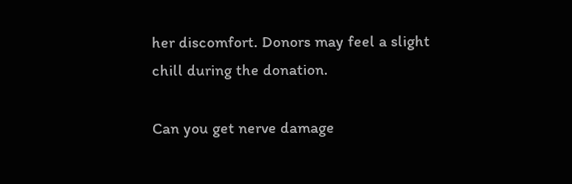her discomfort. Donors may feel a slight chill during the donation.

Can you get nerve damage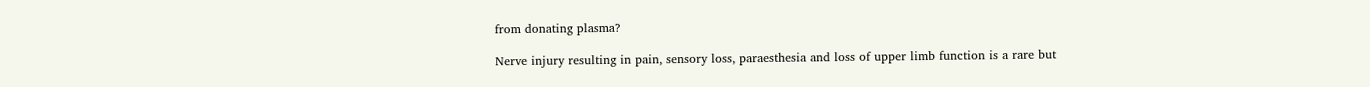from donating plasma?

Nerve injury resulting in pain, sensory loss, paraesthesia and loss of upper limb function is a rare but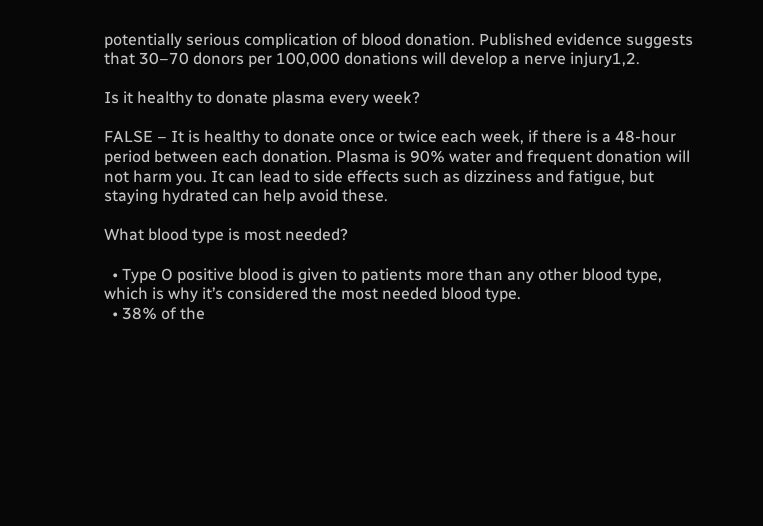potentially serious complication of blood donation. Published evidence suggests that 30–70 donors per 100,000 donations will develop a nerve injury1,2.

Is it healthy to donate plasma every week?

FALSE – It is healthy to donate once or twice each week, if there is a 48-hour period between each donation. Plasma is 90% water and frequent donation will not harm you. It can lead to side effects such as dizziness and fatigue, but staying hydrated can help avoid these.

What blood type is most needed?

  • Type O positive blood is given to patients more than any other blood type, which is why it’s considered the most needed blood type.
  • 38% of the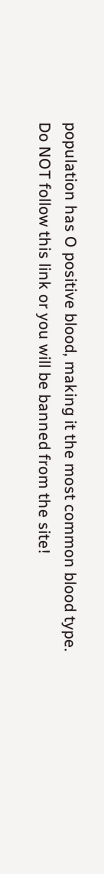population has O positive blood, making it the most common blood type.
Do NOT follow this link or you will be banned from the site!